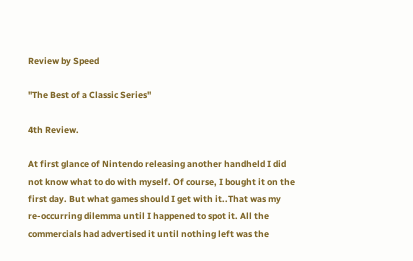Review by Speed

"The Best of a Classic Series"

4th Review.

At first glance of Nintendo releasing another handheld I did not know what to do with myself. Of course, I bought it on the first day. But what games should I get with it..That was my re-occurring dilemma until I happened to spot it. All the commercials had advertised it until nothing left was the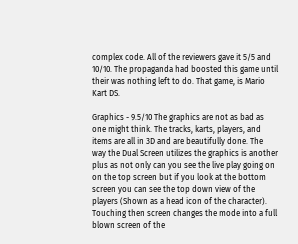complex code. All of the reviewers gave it 5/5 and 10/10. The propaganda had boosted this game until their was nothing left to do. That game, is Mario Kart DS.

Graphics - 9.5/10 The graphics are not as bad as one might think. The tracks, karts, players, and items are all in 3D and are beautifully done. The way the Dual Screen utilizes the graphics is another plus as not only can you see the live play going on on the top screen but if you look at the bottom screen you can see the top down view of the players (Shown as a head icon of the character). Touching then screen changes the mode into a full blown screen of the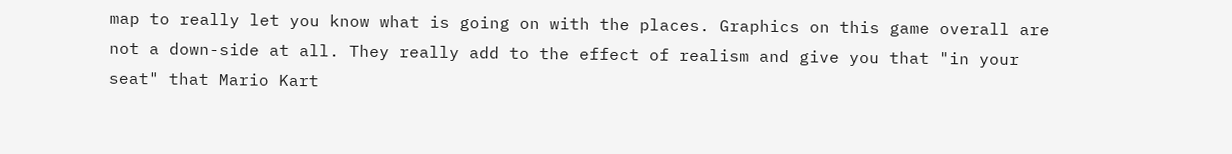map to really let you know what is going on with the places. Graphics on this game overall are not a down-side at all. They really add to the effect of realism and give you that "in your seat" that Mario Kart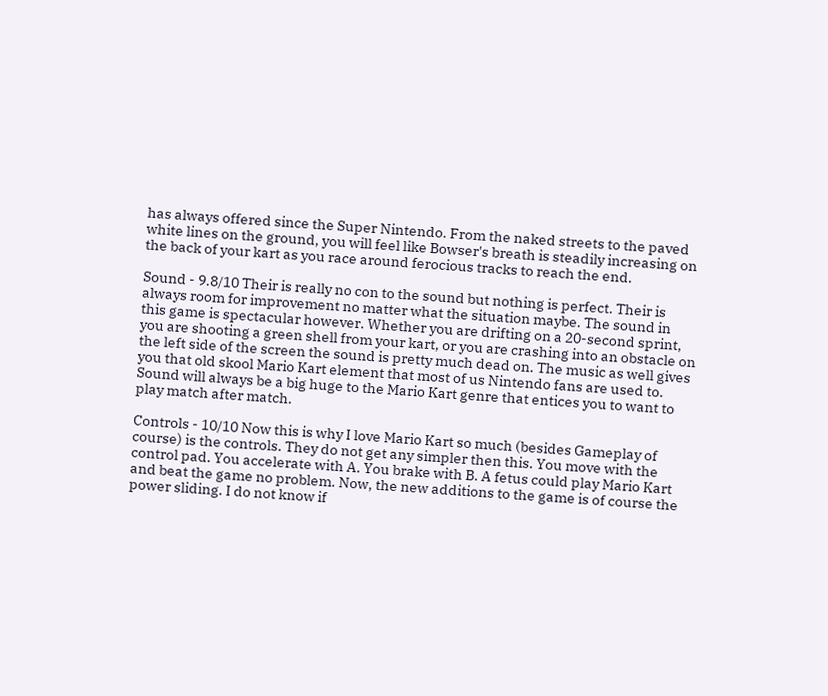has always offered since the Super Nintendo. From the naked streets to the paved white lines on the ground, you will feel like Bowser's breath is steadily increasing on the back of your kart as you race around ferocious tracks to reach the end.

Sound - 9.8/10 Their is really no con to the sound but nothing is perfect. Their is always room for improvement no matter what the situation maybe. The sound in this game is spectacular however. Whether you are drifting on a 20-second sprint, you are shooting a green shell from your kart, or you are crashing into an obstacle on the left side of the screen the sound is pretty much dead on. The music as well gives you that old skool Mario Kart element that most of us Nintendo fans are used to. Sound will always be a big huge to the Mario Kart genre that entices you to want to play match after match.

Controls - 10/10 Now this is why I love Mario Kart so much (besides Gameplay of course) is the controls. They do not get any simpler then this. You move with the control pad. You accelerate with A. You brake with B. A fetus could play Mario Kart and beat the game no problem. Now, the new additions to the game is of course the power sliding. I do not know if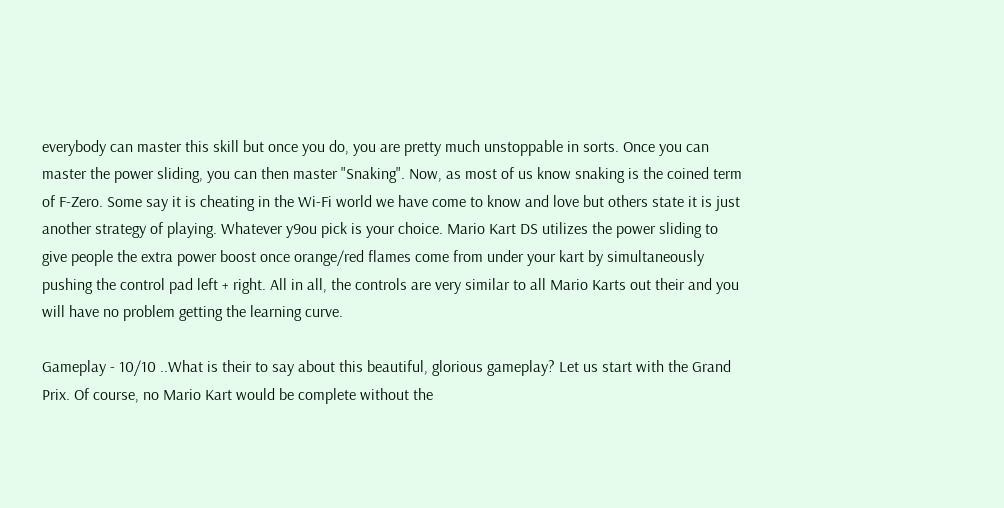everybody can master this skill but once you do, you are pretty much unstoppable in sorts. Once you can master the power sliding, you can then master "Snaking". Now, as most of us know snaking is the coined term of F-Zero. Some say it is cheating in the Wi-Fi world we have come to know and love but others state it is just another strategy of playing. Whatever y9ou pick is your choice. Mario Kart DS utilizes the power sliding to give people the extra power boost once orange/red flames come from under your kart by simultaneously pushing the control pad left + right. All in all, the controls are very similar to all Mario Karts out their and you will have no problem getting the learning curve.

Gameplay - 10/10 ..What is their to say about this beautiful, glorious gameplay? Let us start with the Grand Prix. Of course, no Mario Kart would be complete without the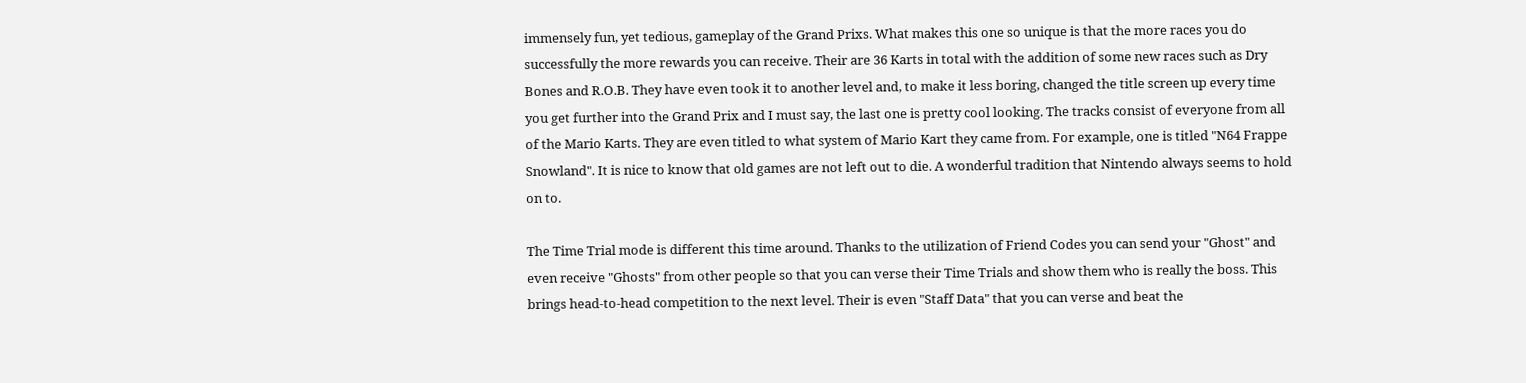immensely fun, yet tedious, gameplay of the Grand Prixs. What makes this one so unique is that the more races you do successfully the more rewards you can receive. Their are 36 Karts in total with the addition of some new races such as Dry Bones and R.O.B. They have even took it to another level and, to make it less boring, changed the title screen up every time you get further into the Grand Prix and I must say, the last one is pretty cool looking. The tracks consist of everyone from all of the Mario Karts. They are even titled to what system of Mario Kart they came from. For example, one is titled "N64 Frappe Snowland". It is nice to know that old games are not left out to die. A wonderful tradition that Nintendo always seems to hold on to.

The Time Trial mode is different this time around. Thanks to the utilization of Friend Codes you can send your "Ghost" and even receive "Ghosts" from other people so that you can verse their Time Trials and show them who is really the boss. This brings head-to-head competition to the next level. Their is even "Staff Data" that you can verse and beat the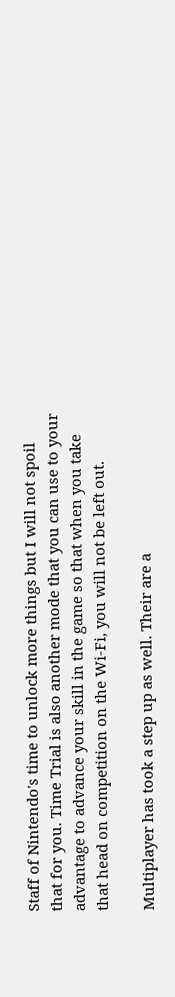Staff of Nintendo's time to unlock more things but I will not spoil that for you. Time Trial is also another mode that you can use to your advantage to advance your skill in the game so that when you take that head on competition on the Wi-Fi, you will not be left out.

Multiplayer has took a step up as well. Their are a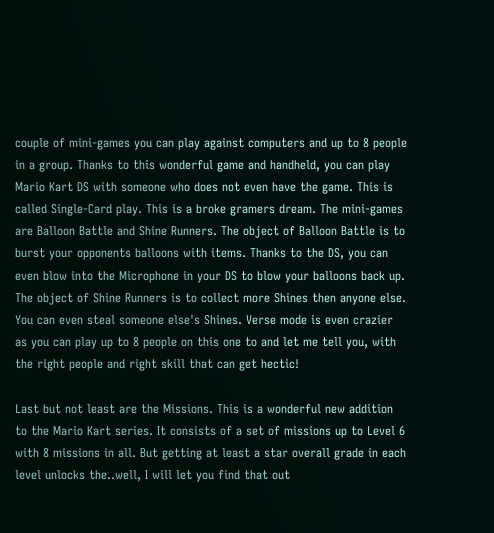couple of mini-games you can play against computers and up to 8 people in a group. Thanks to this wonderful game and handheld, you can play Mario Kart DS with someone who does not even have the game. This is called Single-Card play. This is a broke gramers dream. The mini-games are Balloon Battle and Shine Runners. The object of Balloon Battle is to burst your opponents balloons with items. Thanks to the DS, you can even blow into the Microphone in your DS to blow your balloons back up. The object of Shine Runners is to collect more Shines then anyone else. You can even steal someone else's Shines. Verse mode is even crazier as you can play up to 8 people on this one to and let me tell you, with the right people and right skill that can get hectic!

Last but not least are the Missions. This is a wonderful new addition to the Mario Kart series. It consists of a set of missions up to Level 6 with 8 missions in all. But getting at least a star overall grade in each level unlocks the..well, I will let you find that out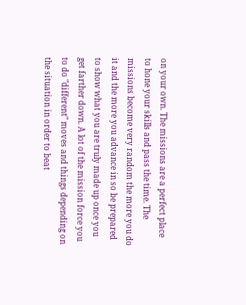on your own. The missions are a perfect place to hone your skills and pass the time. The missions become very random the more you do it and the more you advance in so be prepared to show what you are truly made up once you get farther down. A lot of the mission force you to do "different" moves and things depending on the situation in order to beat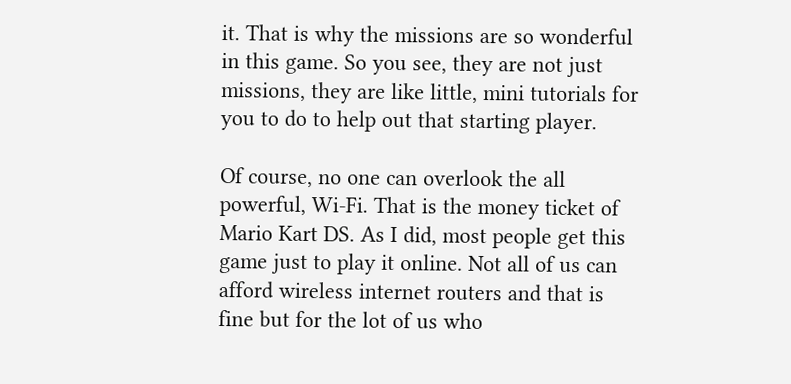it. That is why the missions are so wonderful in this game. So you see, they are not just missions, they are like little, mini tutorials for you to do to help out that starting player.

Of course, no one can overlook the all powerful, Wi-Fi. That is the money ticket of Mario Kart DS. As I did, most people get this game just to play it online. Not all of us can afford wireless internet routers and that is fine but for the lot of us who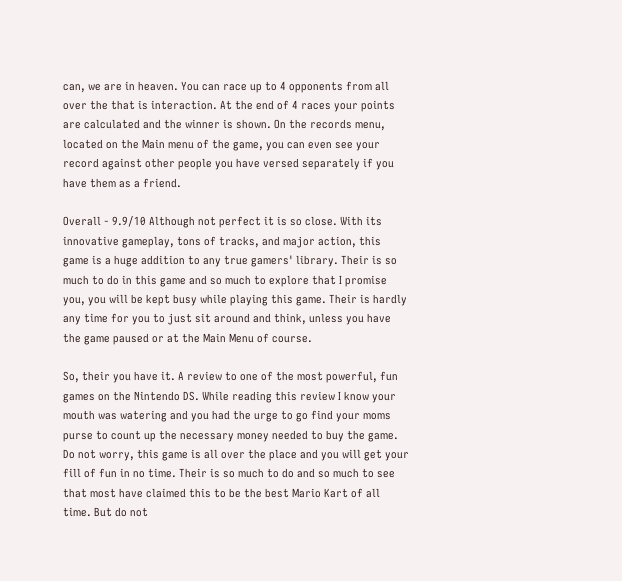can, we are in heaven. You can race up to 4 opponents from all over the that is interaction. At the end of 4 races your points are calculated and the winner is shown. On the records menu, located on the Main menu of the game, you can even see your record against other people you have versed separately if you have them as a friend.

Overall - 9.9/10 Although not perfect it is so close. With its innovative gameplay, tons of tracks, and major action, this game is a huge addition to any true gamers' library. Their is so much to do in this game and so much to explore that I promise you, you will be kept busy while playing this game. Their is hardly any time for you to just sit around and think, unless you have the game paused or at the Main Menu of course.

So, their you have it. A review to one of the most powerful, fun games on the Nintendo DS. While reading this review I know your mouth was watering and you had the urge to go find your moms purse to count up the necessary money needed to buy the game. Do not worry, this game is all over the place and you will get your fill of fun in no time. Their is so much to do and so much to see that most have claimed this to be the best Mario Kart of all time. But do not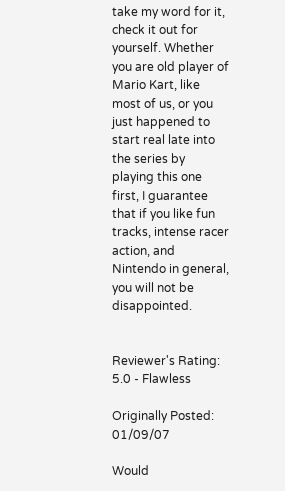take my word for it, check it out for yourself. Whether you are old player of Mario Kart, like most of us, or you just happened to start real late into the series by playing this one first, I guarantee that if you like fun tracks, intense racer action, and Nintendo in general, you will not be disappointed.


Reviewer's Rating:   5.0 - Flawless

Originally Posted: 01/09/07

Would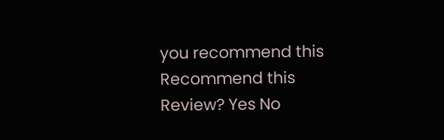you recommend this
Recommend this
Review? Yes No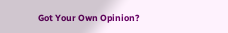Got Your Own Opinion?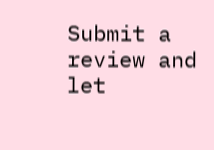Submit a review and let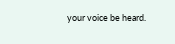your voice be heard.